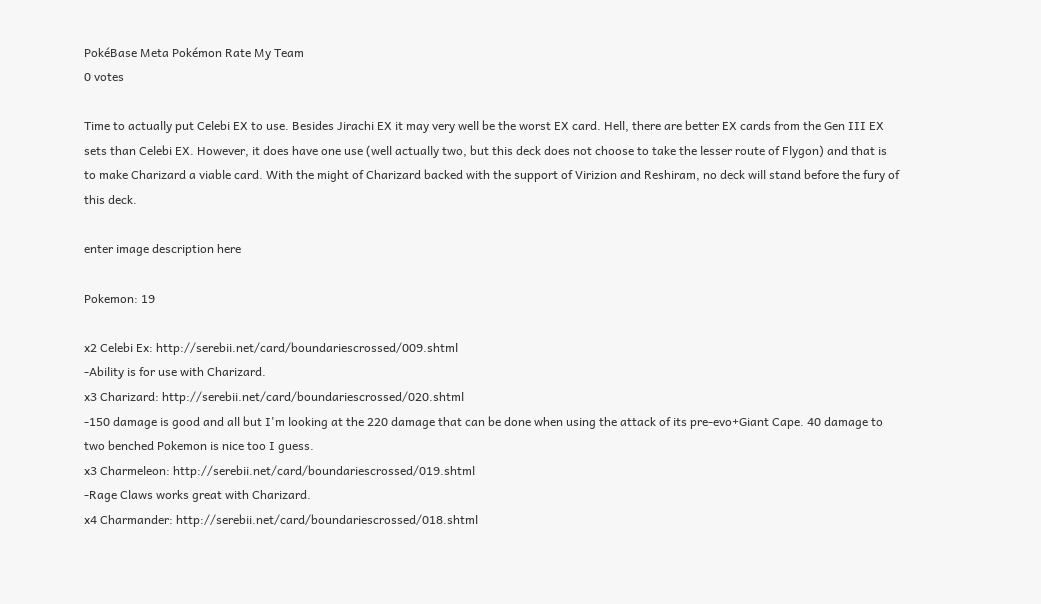PokéBase Meta Pokémon Rate My Team
0 votes

Time to actually put Celebi EX to use. Besides Jirachi EX it may very well be the worst EX card. Hell, there are better EX cards from the Gen III EX sets than Celebi EX. However, it does have one use (well actually two, but this deck does not choose to take the lesser route of Flygon) and that is to make Charizard a viable card. With the might of Charizard backed with the support of Virizion and Reshiram, no deck will stand before the fury of this deck.

enter image description here

Pokemon: 19

x2 Celebi Ex: http://serebii.net/card/boundariescrossed/009.shtml
-Ability is for use with Charizard.
x3 Charizard: http://serebii.net/card/boundariescrossed/020.shtml
-150 damage is good and all but I'm looking at the 220 damage that can be done when using the attack of its pre-evo+Giant Cape. 40 damage to two benched Pokemon is nice too I guess.
x3 Charmeleon: http://serebii.net/card/boundariescrossed/019.shtml
-Rage Claws works great with Charizard.
x4 Charmander: http://serebii.net/card/boundariescrossed/018.shtml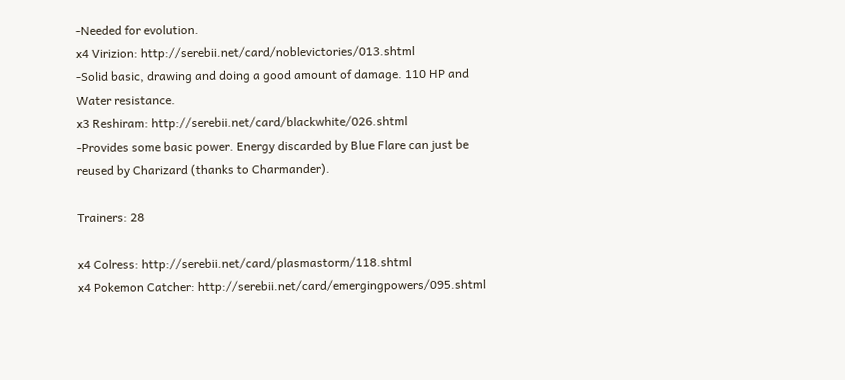-Needed for evolution.
x4 Virizion: http://serebii.net/card/noblevictories/013.shtml
-Solid basic, drawing and doing a good amount of damage. 110 HP and Water resistance.
x3 Reshiram: http://serebii.net/card/blackwhite/026.shtml
-Provides some basic power. Energy discarded by Blue Flare can just be reused by Charizard (thanks to Charmander).

Trainers: 28

x4 Colress: http://serebii.net/card/plasmastorm/118.shtml
x4 Pokemon Catcher: http://serebii.net/card/emergingpowers/095.shtml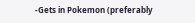-Gets in Pokemon (preferably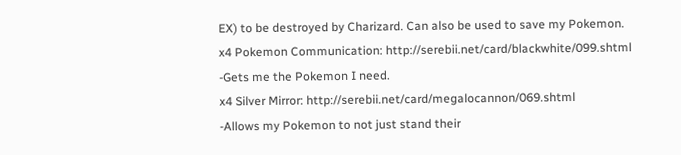EX) to be destroyed by Charizard. Can also be used to save my Pokemon.
x4 Pokemon Communication: http://serebii.net/card/blackwhite/099.shtml
-Gets me the Pokemon I need.
x4 Silver Mirror: http://serebii.net/card/megalocannon/069.shtml
-Allows my Pokemon to not just stand their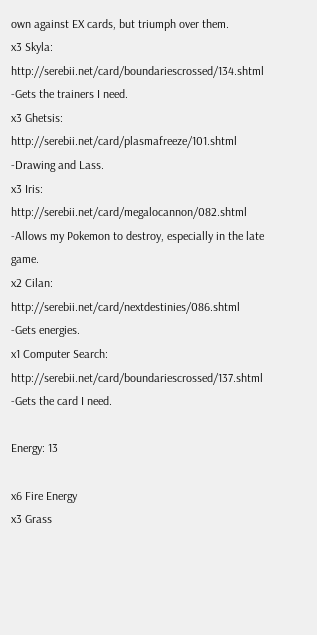own against EX cards, but triumph over them.
x3 Skyla: http://serebii.net/card/boundariescrossed/134.shtml
-Gets the trainers I need.
x3 Ghetsis: http://serebii.net/card/plasmafreeze/101.shtml
-Drawing and Lass.
x3 Iris: http://serebii.net/card/megalocannon/082.shtml
-Allows my Pokemon to destroy, especially in the late game.
x2 Cilan: http://serebii.net/card/nextdestinies/086.shtml
-Gets energies.
x1 Computer Search: http://serebii.net/card/boundariescrossed/137.shtml
-Gets the card I need.

Energy: 13

x6 Fire Energy
x3 Grass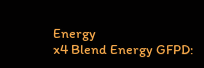Energy
x4 Blend Energy GFPD: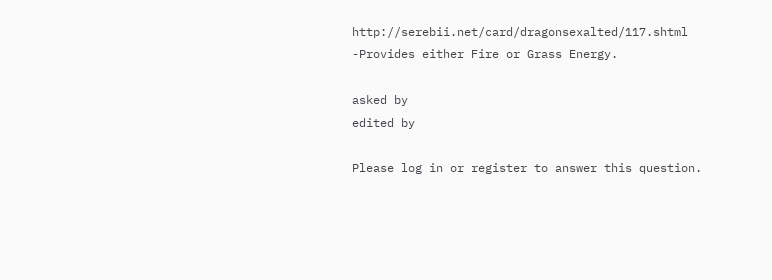http://serebii.net/card/dragonsexalted/117.shtml
-Provides either Fire or Grass Energy.

asked by
edited by

Please log in or register to answer this question.